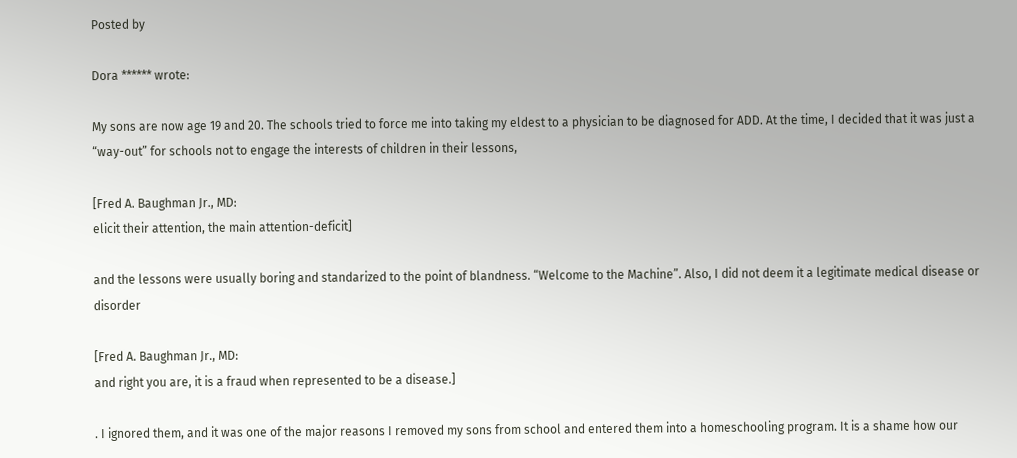Posted by

Dora ****** wrote:

My sons are now age 19 and 20. The schools tried to force me into taking my eldest to a physician to be diagnosed for ADD. At the time, I decided that it was just a “way-out” for schools not to engage the interests of children in their lessons,

[Fred A. Baughman Jr., MD:
elicit their attention, the main attention-deficit]

and the lessons were usually boring and standarized to the point of blandness. “Welcome to the Machine”. Also, I did not deem it a legitimate medical disease or disorder

[Fred A. Baughman Jr., MD:
and right you are, it is a fraud when represented to be a disease.]

. I ignored them, and it was one of the major reasons I removed my sons from school and entered them into a homeschooling program. It is a shame how our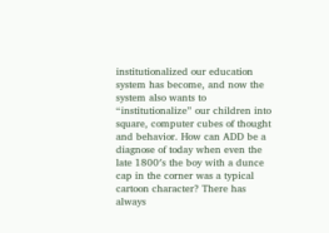institutionalized our education system has become, and now the system also wants to “institutionalize” our children into square, computer cubes of thought and behavior. How can ADD be a diagnose of today when even the late 1800′s the boy with a dunce cap in the corner was a typical cartoon character? There has always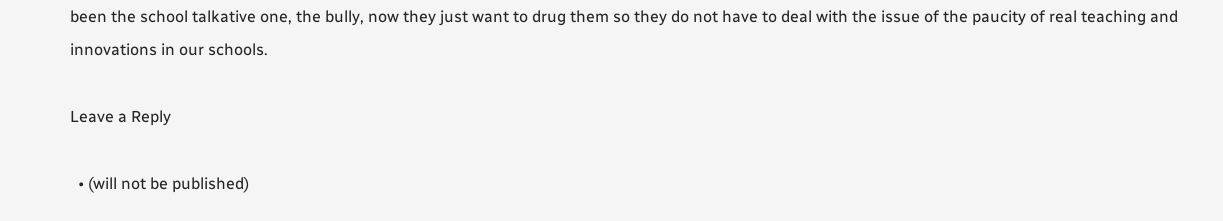been the school talkative one, the bully, now they just want to drug them so they do not have to deal with the issue of the paucity of real teaching and innovations in our schools.

Leave a Reply

  • (will not be published)